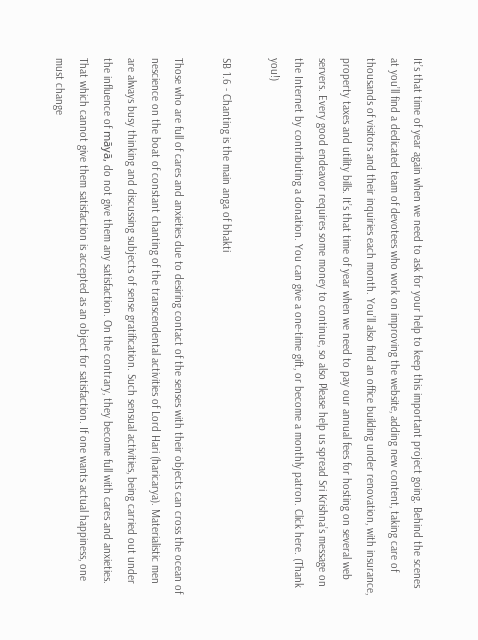It’s that time of year again when we need to ask for your help to keep this important project going. Behind the scenes at you’ll find a dedicated team of devotees who work on improving the website, adding new content, taking care of thousands of visitors and their inquiries each month. You’ll also find an office building under renovation, with insurance, property taxes and utility bills. It’s that time of year when we need to pay our annual fees for hosting on several web servers. Every good endeavor requires some money to continue, so also Please help us spread Sri Krishna’s message on the Internet by contributing a donation. You can give a one-time gift, or become a monthly patron. Click here. (Thank you!)

SB 1.6 - Chanting is the main anga of bhakti

Those who are full of cares and anxieties due to desiring contact of the senses with their objects can cross the ocean of nescience on the boat of constant chanting of the transcendental activities of Lord Hari (haricarya). Materialistic men are always busy thinking and discussing subjects of sense gratification. Such sensual activities, being carried out under the influence of māyā, do not give them any satisfaction. On the contrary, they become full with cares and anxieties. That which cannot give them satisfaction is accepted as an object for satisfaction. If one wants actual happiness, one must change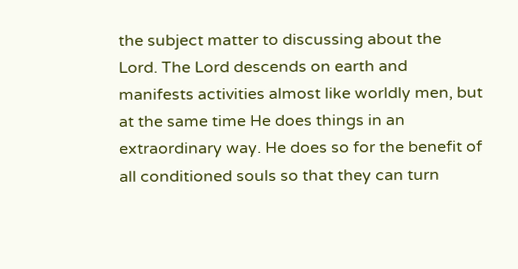the subject matter to discussing about the Lord. The Lord descends on earth and manifests activities almost like worldly men, but at the same time He does things in an extraordinary way. He does so for the benefit of all conditioned souls so that they can turn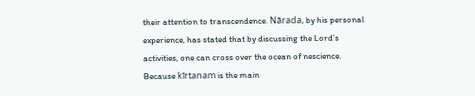their attention to transcendence. Nārada, by his personal experience, has stated that by discussing the Lord’s activities, one can cross over the ocean of nescience. Because kīrtanam is the main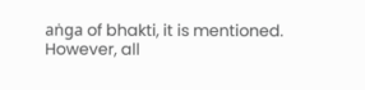aṅga of bhakti, it is mentioned. However, all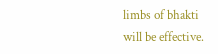limbs of bhakti will be effective.